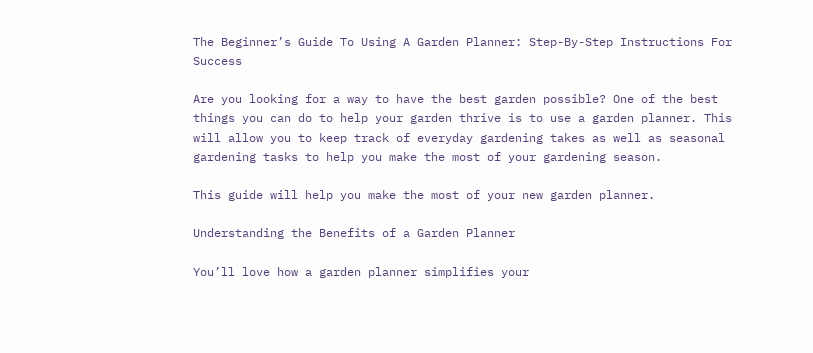The Beginner’s Guide To Using A Garden Planner: Step-By-Step Instructions For Success

Are you looking for a way to have the best garden possible? One of the best things you can do to help your garden thrive is to use a garden planner. This will allow you to keep track of everyday gardening takes as well as seasonal gardening tasks to help you make the most of your gardening season.

This guide will help you make the most of your new garden planner.

Understanding the Benefits of a Garden Planner

You’ll love how a garden planner simplifies your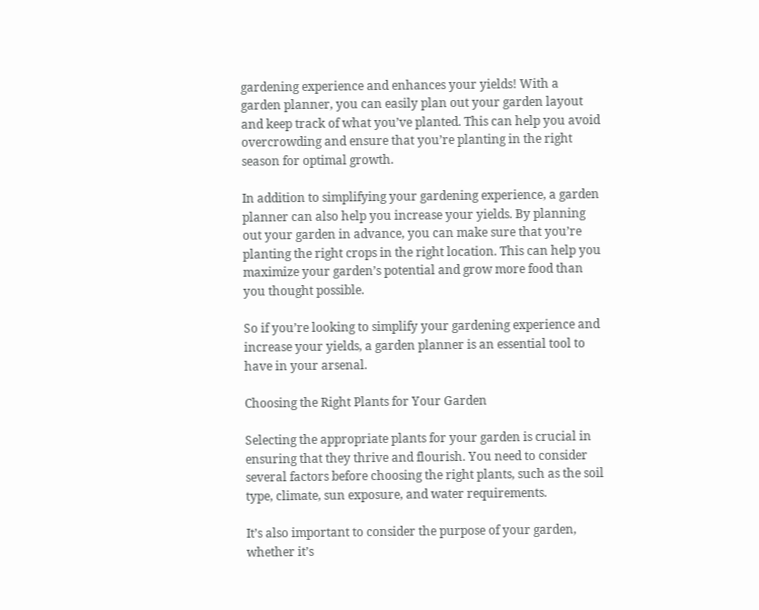gardening experience and enhances your yields! With a garden planner, you can easily plan out your garden layout and keep track of what you’ve planted. This can help you avoid overcrowding and ensure that you’re planting in the right season for optimal growth.

In addition to simplifying your gardening experience, a garden planner can also help you increase your yields. By planning out your garden in advance, you can make sure that you’re planting the right crops in the right location. This can help you maximize your garden’s potential and grow more food than you thought possible.

So if you’re looking to simplify your gardening experience and increase your yields, a garden planner is an essential tool to have in your arsenal.

Choosing the Right Plants for Your Garden

Selecting the appropriate plants for your garden is crucial in ensuring that they thrive and flourish. You need to consider several factors before choosing the right plants, such as the soil type, climate, sun exposure, and water requirements.

It’s also important to consider the purpose of your garden, whether it’s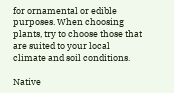for ornamental or edible purposes. When choosing plants, try to choose those that are suited to your local climate and soil conditions.

Native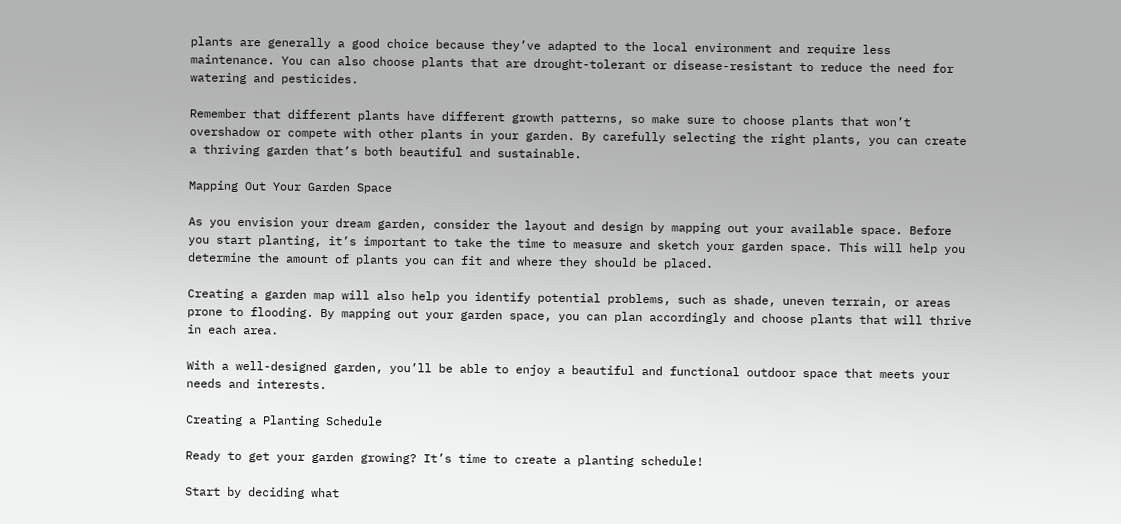plants are generally a good choice because they’ve adapted to the local environment and require less maintenance. You can also choose plants that are drought-tolerant or disease-resistant to reduce the need for watering and pesticides.

Remember that different plants have different growth patterns, so make sure to choose plants that won’t overshadow or compete with other plants in your garden. By carefully selecting the right plants, you can create a thriving garden that’s both beautiful and sustainable.

Mapping Out Your Garden Space

As you envision your dream garden, consider the layout and design by mapping out your available space. Before you start planting, it’s important to take the time to measure and sketch your garden space. This will help you determine the amount of plants you can fit and where they should be placed.

Creating a garden map will also help you identify potential problems, such as shade, uneven terrain, or areas prone to flooding. By mapping out your garden space, you can plan accordingly and choose plants that will thrive in each area.

With a well-designed garden, you’ll be able to enjoy a beautiful and functional outdoor space that meets your needs and interests.

Creating a Planting Schedule

Ready to get your garden growing? It’s time to create a planting schedule!

Start by deciding what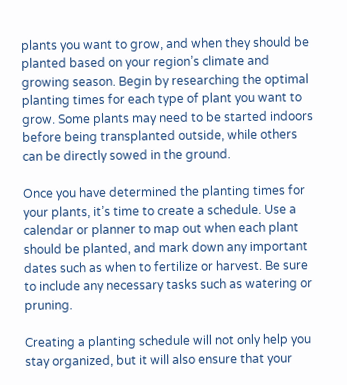plants you want to grow, and when they should be planted based on your region’s climate and growing season. Begin by researching the optimal planting times for each type of plant you want to grow. Some plants may need to be started indoors before being transplanted outside, while others can be directly sowed in the ground.

Once you have determined the planting times for your plants, it’s time to create a schedule. Use a calendar or planner to map out when each plant should be planted, and mark down any important dates such as when to fertilize or harvest. Be sure to include any necessary tasks such as watering or pruning.

Creating a planting schedule will not only help you stay organized, but it will also ensure that your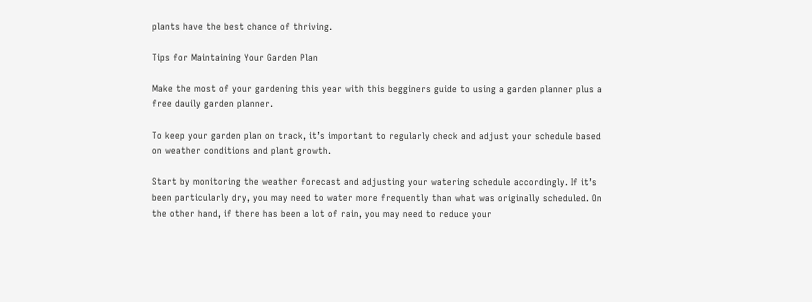plants have the best chance of thriving.

Tips for Maintaining Your Garden Plan

Make the most of your gardening this year with this begginers guide to using a garden planner plus a free dauily garden planner.

To keep your garden plan on track, it’s important to regularly check and adjust your schedule based on weather conditions and plant growth.

Start by monitoring the weather forecast and adjusting your watering schedule accordingly. If it’s been particularly dry, you may need to water more frequently than what was originally scheduled. On the other hand, if there has been a lot of rain, you may need to reduce your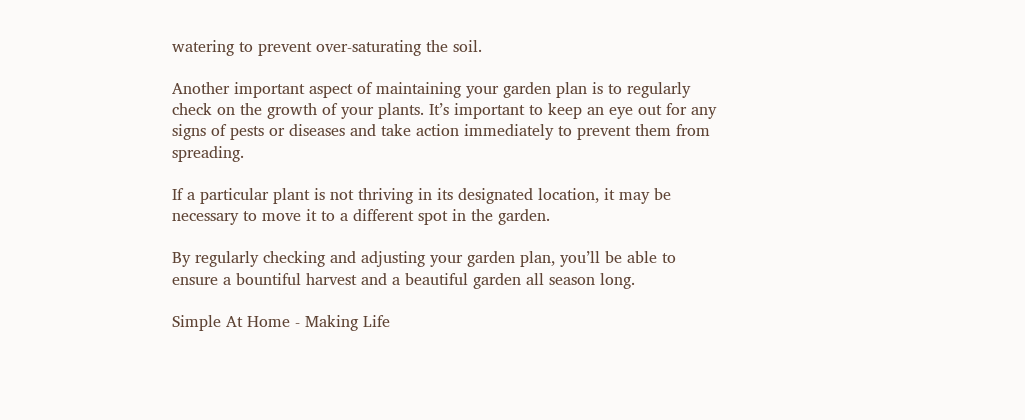watering to prevent over-saturating the soil.

Another important aspect of maintaining your garden plan is to regularly check on the growth of your plants. It’s important to keep an eye out for any signs of pests or diseases and take action immediately to prevent them from spreading.

If a particular plant is not thriving in its designated location, it may be necessary to move it to a different spot in the garden.

By regularly checking and adjusting your garden plan, you’ll be able to ensure a bountiful harvest and a beautiful garden all season long.

Simple At Home - Making Life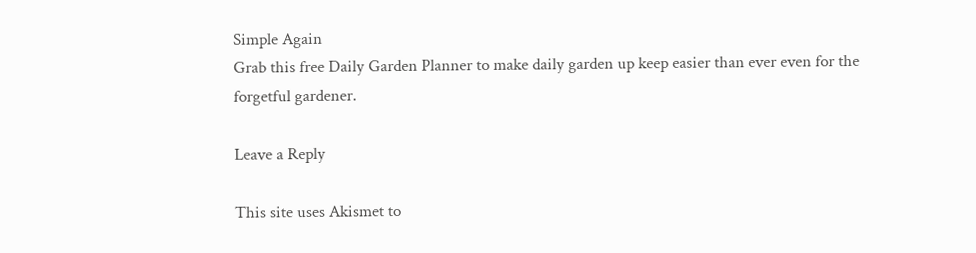Simple Again
Grab this free Daily Garden Planner to make daily garden up keep easier than ever even for the forgetful gardener.

Leave a Reply

This site uses Akismet to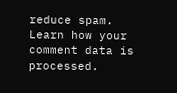reduce spam. Learn how your comment data is processed.